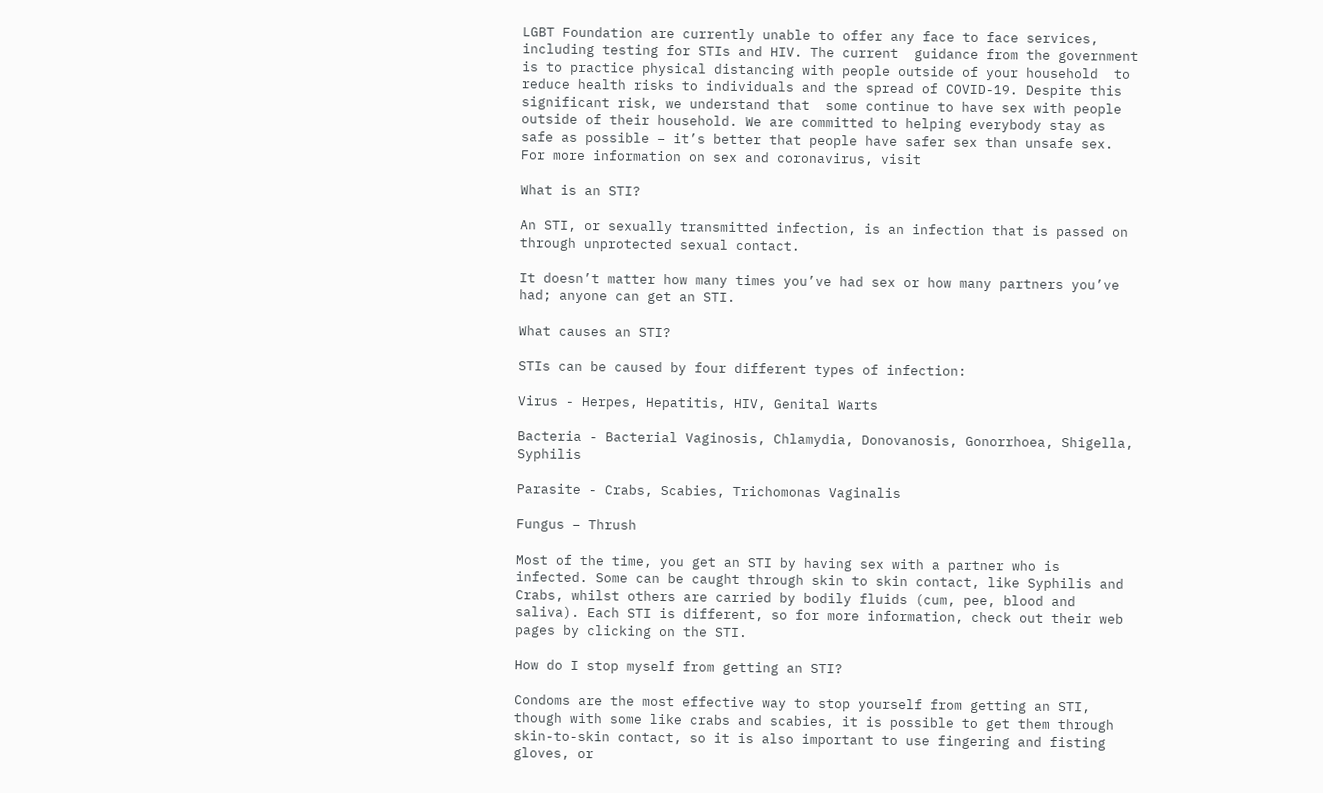LGBT Foundation are currently unable to offer any face to face services, including testing for STIs and HIV. The current  guidance from the government  is to practice physical distancing with people outside of your household  to reduce health risks to individuals and the spread of COVID-19. Despite this significant risk, we understand that  some continue to have sex with people outside of their household. We are committed to helping everybody stay as safe as possible – it’s better that people have safer sex than unsafe sex. For more information on sex and coronavirus, visit

What is an STI?

An STI, or sexually transmitted infection, is an infection that is passed on through unprotected sexual contact.

It doesn’t matter how many times you’ve had sex or how many partners you’ve had; anyone can get an STI.

What causes an STI?

STIs can be caused by four different types of infection:

Virus - Herpes, Hepatitis, HIV, Genital Warts

Bacteria - Bacterial Vaginosis, Chlamydia, Donovanosis, Gonorrhoea, Shigella, Syphilis

Parasite - Crabs, Scabies, Trichomonas Vaginalis

Fungus – Thrush

Most of the time, you get an STI by having sex with a partner who is infected. Some can be caught through skin to skin contact, like Syphilis and Crabs, whilst others are carried by bodily fluids (cum, pee, blood and saliva). Each STI is different, so for more information, check out their web pages by clicking on the STI.

How do I stop myself from getting an STI?

Condoms are the most effective way to stop yourself from getting an STI, though with some like crabs and scabies, it is possible to get them through skin-to-skin contact, so it is also important to use fingering and fisting gloves, or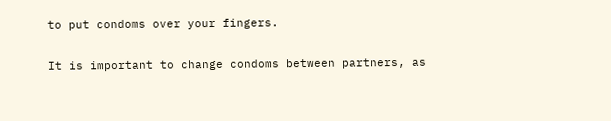to put condoms over your fingers.

It is important to change condoms between partners, as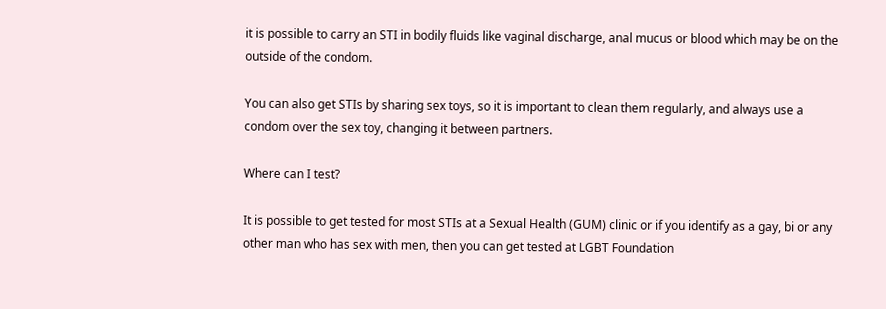it is possible to carry an STI in bodily fluids like vaginal discharge, anal mucus or blood which may be on the outside of the condom.

You can also get STIs by sharing sex toys, so it is important to clean them regularly, and always use a condom over the sex toy, changing it between partners.

Where can I test?

It is possible to get tested for most STIs at a Sexual Health (GUM) clinic or if you identify as a gay, bi or any other man who has sex with men, then you can get tested at LGBT Foundation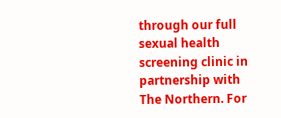through our full sexual health screening clinic in partnership with The Northern. For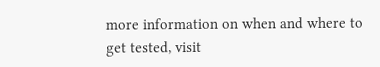more information on when and where to get tested, visit